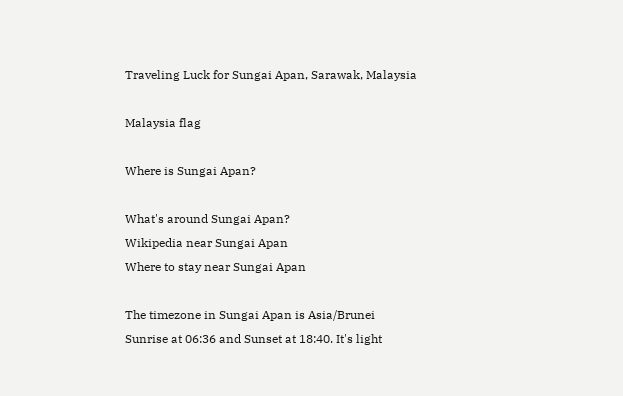Traveling Luck for Sungai Apan, Sarawak, Malaysia

Malaysia flag

Where is Sungai Apan?

What's around Sungai Apan?
Wikipedia near Sungai Apan
Where to stay near Sungai Apan

The timezone in Sungai Apan is Asia/Brunei
Sunrise at 06:36 and Sunset at 18:40. It's light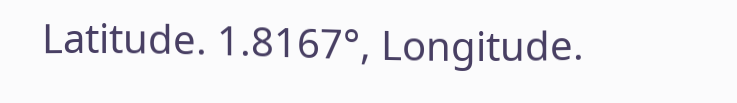Latitude. 1.8167°, Longitude.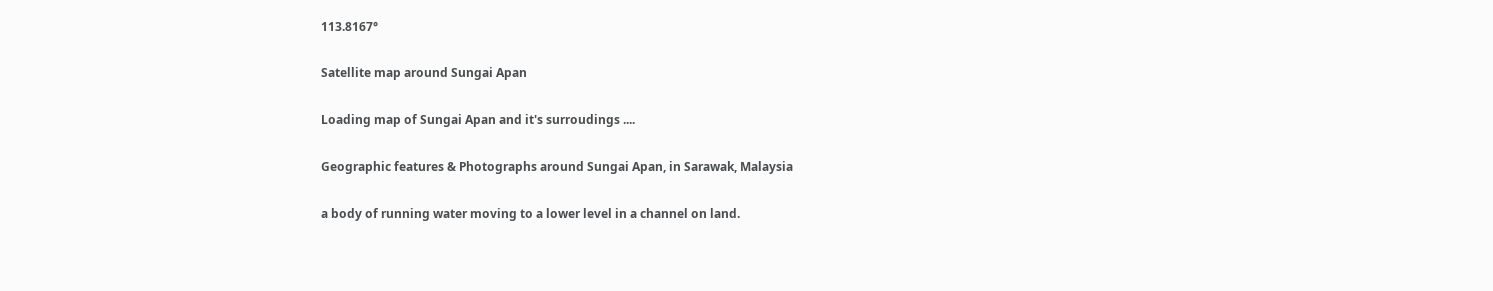113.8167°

Satellite map around Sungai Apan

Loading map of Sungai Apan and it's surroudings ....

Geographic features & Photographs around Sungai Apan, in Sarawak, Malaysia

a body of running water moving to a lower level in a channel on land.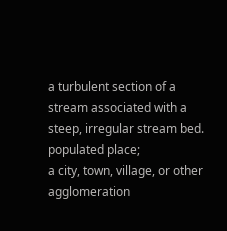a turbulent section of a stream associated with a steep, irregular stream bed.
populated place;
a city, town, village, or other agglomeration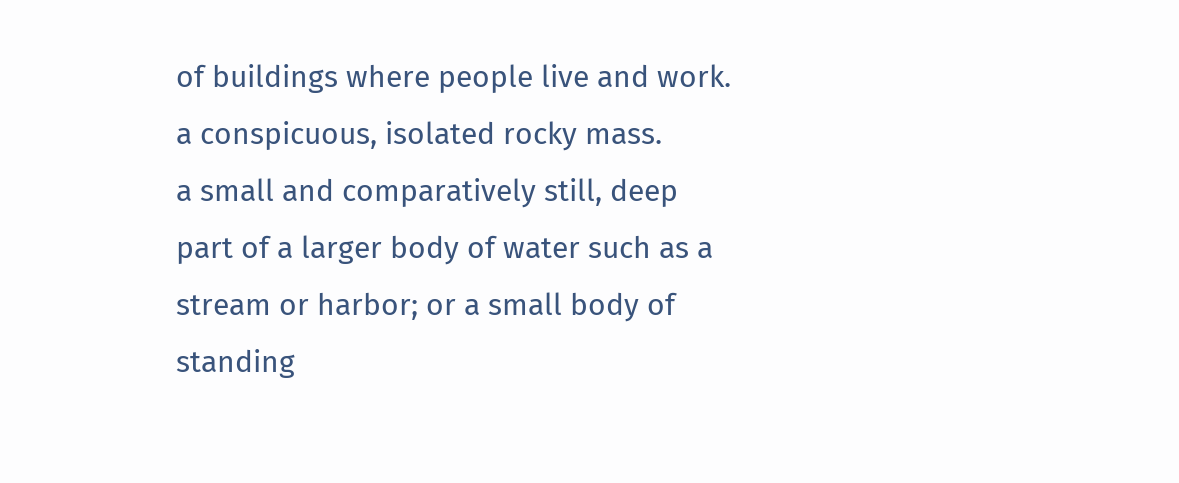of buildings where people live and work.
a conspicuous, isolated rocky mass.
a small and comparatively still, deep part of a larger body of water such as a stream or harbor; or a small body of standing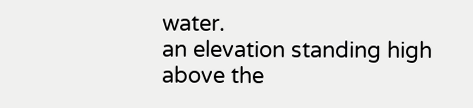water.
an elevation standing high above the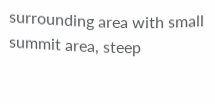surrounding area with small summit area, steep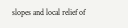slopes and local relief of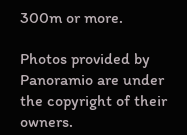300m or more.

Photos provided by Panoramio are under the copyright of their owners.